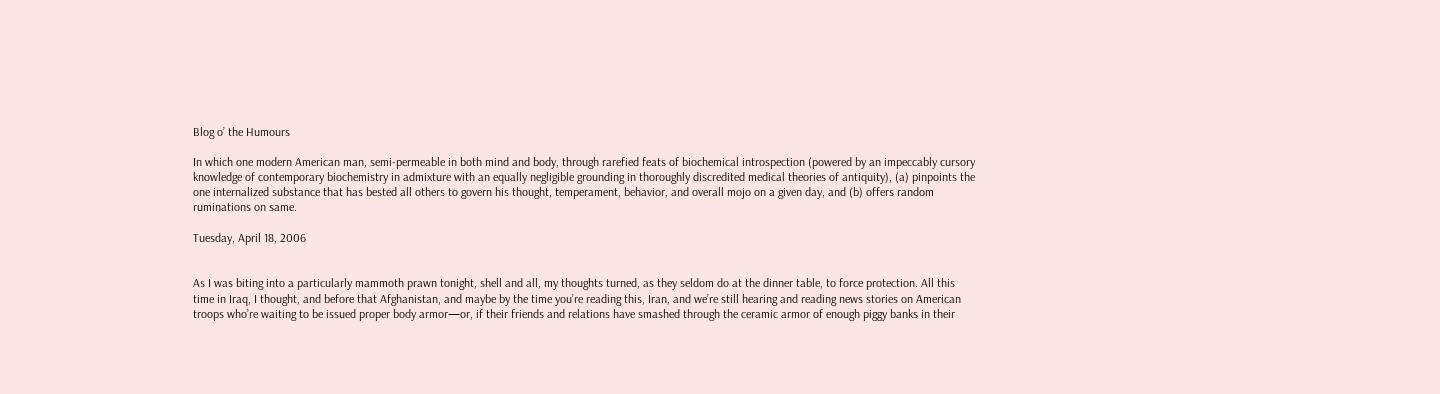Blog o’ the Humours

In which one modern American man, semi-permeable in both mind and body, through rarefied feats of biochemical introspection (powered by an impeccably cursory knowledge of contemporary biochemistry in admixture with an equally negligible grounding in thoroughly discredited medical theories of antiquity), (a) pinpoints the one internalized substance that has bested all others to govern his thought, temperament, behavior, and overall mojo on a given day, and (b) offers random ruminations on same.

Tuesday, April 18, 2006


As I was biting into a particularly mammoth prawn tonight, shell and all, my thoughts turned, as they seldom do at the dinner table, to force protection. All this time in Iraq, I thought, and before that Afghanistan, and maybe by the time you’re reading this, Iran, and we’re still hearing and reading news stories on American troops who’re waiting to be issued proper body armor—or, if their friends and relations have smashed through the ceramic armor of enough piggy banks in their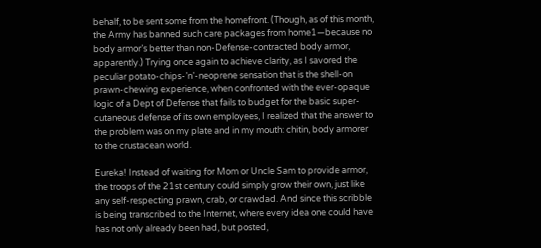behalf, to be sent some from the homefront. (Though, as of this month, the Army has banned such care packages from home1—because no body armor’s better than non-Defense-contracted body armor, apparently.) Trying once again to achieve clarity, as I savored the peculiar potato-chips-’n’-neoprene sensation that is the shell-on prawn-chewing experience, when confronted with the ever-opaque logic of a Dept of Defense that fails to budget for the basic super-cutaneous defense of its own employees, I realized that the answer to the problem was on my plate and in my mouth: chitin, body armorer to the crustacean world.

Eureka! Instead of waiting for Mom or Uncle Sam to provide armor, the troops of the 21st century could simply grow their own, just like any self-respecting prawn, crab, or crawdad. And since this scribble is being transcribed to the Internet, where every idea one could have has not only already been had, but posted,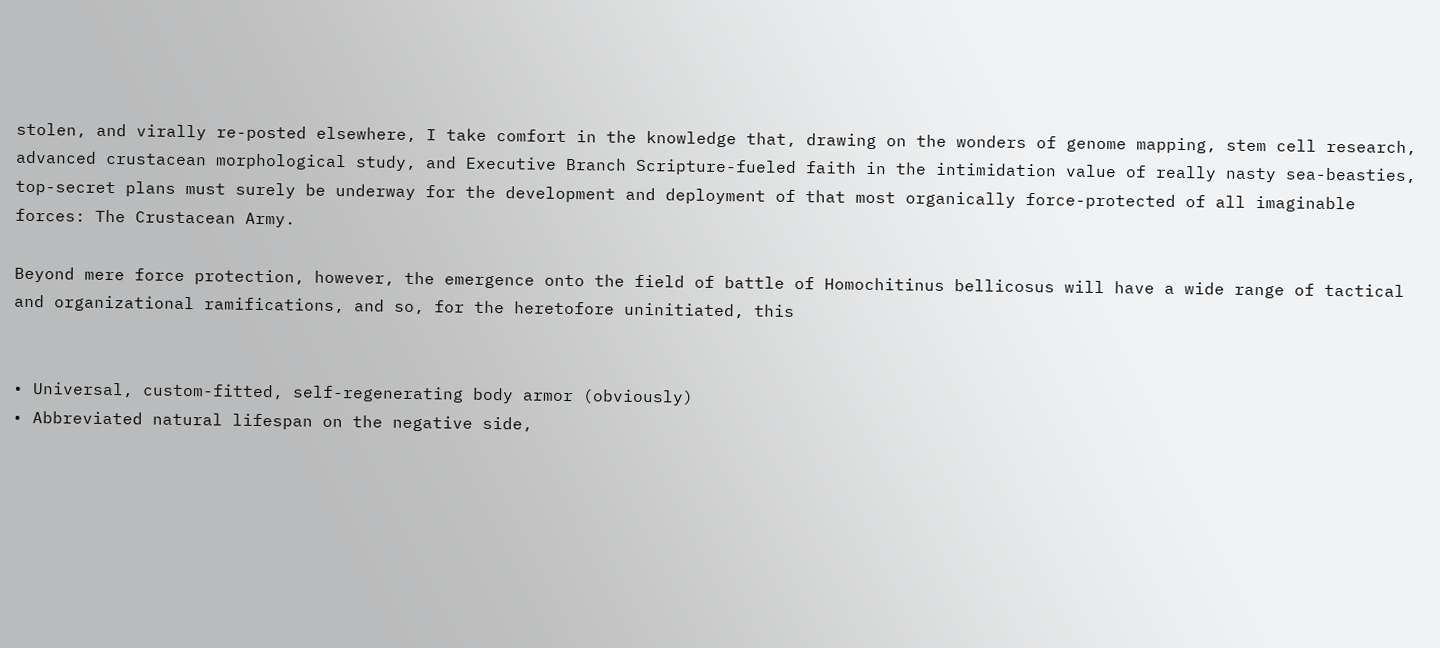stolen, and virally re-posted elsewhere, I take comfort in the knowledge that, drawing on the wonders of genome mapping, stem cell research, advanced crustacean morphological study, and Executive Branch Scripture-fueled faith in the intimidation value of really nasty sea-beasties, top-secret plans must surely be underway for the development and deployment of that most organically force-protected of all imaginable forces: The Crustacean Army.

Beyond mere force protection, however, the emergence onto the field of battle of Homochitinus bellicosus will have a wide range of tactical and organizational ramifications, and so, for the heretofore uninitiated, this


• Universal, custom-fitted, self-regenerating body armor (obviously)
• Abbreviated natural lifespan on the negative side,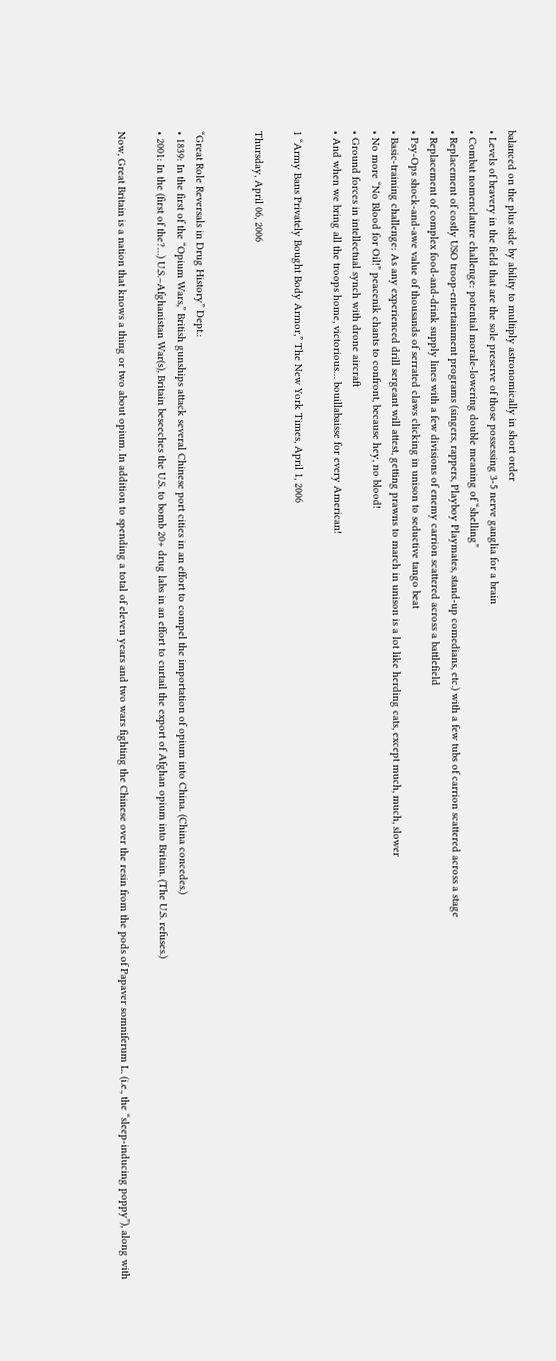balanced on the plus side by ability to multiply astronomically in short order
• Levels of bravery in the field that are the sole preserve of those possessing 3-5 nerve ganglia for a brain
• Combat nomenclature challenge: potential morale-lowering double meaning of “shelling”
• Replacement of costly USO troop-entertainment programs (singers, rappers, Playboy Playmates, stand-up comedians, etc.) with a few tubs of carrion scattered across a stage
• Replacement of complex food-and-drink supply lines with a few divisions of enemy carrion scattered across a battlefield
• Psy-Ops shock-and-awe value of thousands of serrated claws clicking in unison to seductive tango beat
• Basic-training challenge: As any experienced drill sergeant will attest, getting prawns to march in unison is a lot like herding cats, except much, much, slower
• No more “No Blood for Oil!” peacenik chants to confront, because hey, no blood!
• Ground forces in intellectual synch with drone aircraft
• And when we bring all the troops home, victorious… bouillabaisse for every American!

1 “Army Bans Privately Bought Body Armor,” The New York Times, April 1, 2006

Thursday, April 06, 2006


“Great Role Reversals in Drug History” Dept.:
• 1839: In the first of the “Opium Wars,” British gunships attack several Chinese port cities in an effort to compel the importation of opium into China. (China concedes.)
• 2001: In the (first of the?…) U.S.–Afghanistan War(s), Britain beseeches the U.S. to bomb 20+ drug labs in an effort to curtail the export of Afghan opium into Britain. (The U.S. refuses.)

Now, Great Britain is a nation that knows a thing or two about opium. In addition to spending a total of eleven years and two wars fighting the Chinese over the resin from the pods of Papaver somniferum L. (i.e., the “sleep-inducing poppy”), along with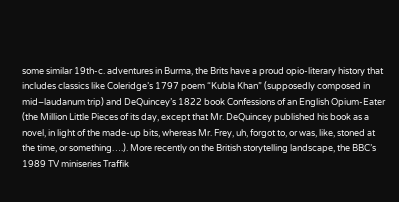some similar 19th-c. adventures in Burma, the Brits have a proud opio-literary history that includes classics like Coleridge’s 1797 poem “Kubla Khan” (supposedly composed in mid–laudanum trip) and DeQuincey’s 1822 book Confessions of an English Opium-Eater (the Million Little Pieces of its day, except that Mr. DeQuincey published his book as a novel, in light of the made-up bits, whereas Mr. Frey, uh, forgot to, or was, like, stoned at the time, or something….). More recently on the British storytelling landscape, the BBC’s 1989 TV miniseries Traffik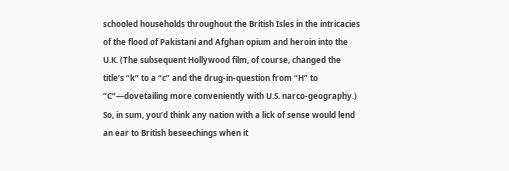schooled households throughout the British Isles in the intricacies of the flood of Pakistani and Afghan opium and heroin into the U.K. (The subsequent Hollywood film, of course, changed the title’s “k” to a “c” and the drug-in-question from “H” to “C”—dovetailing more conveniently with U.S. narco-geography.) So, in sum, you’d think any nation with a lick of sense would lend an ear to British beseechings when it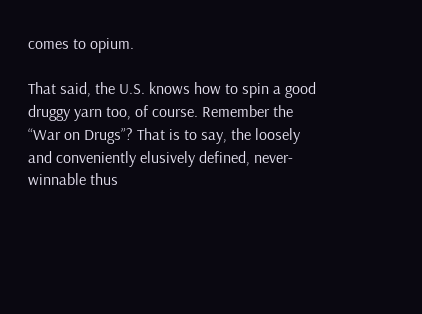comes to opium.

That said, the U.S. knows how to spin a good druggy yarn too, of course. Remember the “War on Drugs”? That is to say, the loosely and conveniently elusively defined, never-winnable thus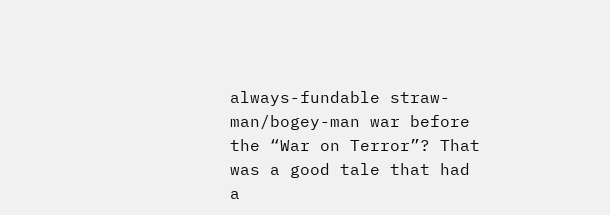always-fundable straw-man/bogey-man war before the “War on Terror”? That was a good tale that had a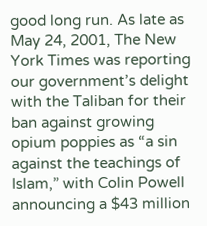good long run. As late as May 24, 2001, The New York Times was reporting our government’s delight with the Taliban for their ban against growing opium poppies as “a sin against the teachings of Islam,” with Colin Powell announcing a $43 million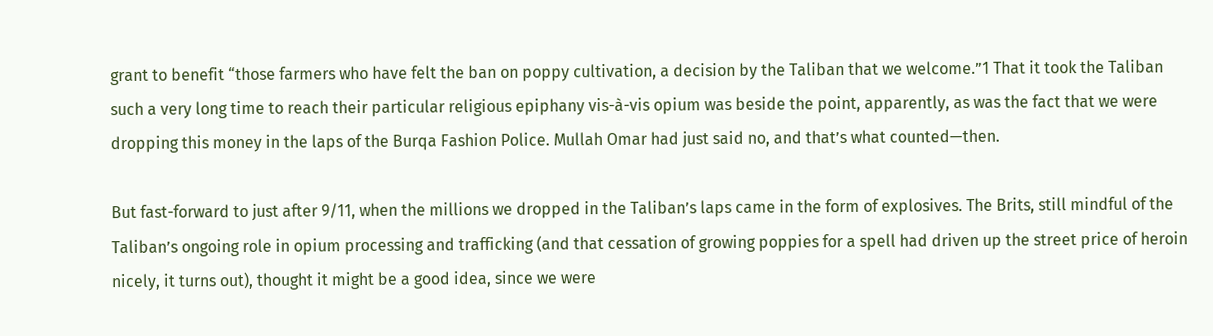grant to benefit “those farmers who have felt the ban on poppy cultivation, a decision by the Taliban that we welcome.”1 That it took the Taliban such a very long time to reach their particular religious epiphany vis-à-vis opium was beside the point, apparently, as was the fact that we were dropping this money in the laps of the Burqa Fashion Police. Mullah Omar had just said no, and that’s what counted—then.

But fast-forward to just after 9/11, when the millions we dropped in the Taliban’s laps came in the form of explosives. The Brits, still mindful of the Taliban’s ongoing role in opium processing and trafficking (and that cessation of growing poppies for a spell had driven up the street price of heroin nicely, it turns out), thought it might be a good idea, since we were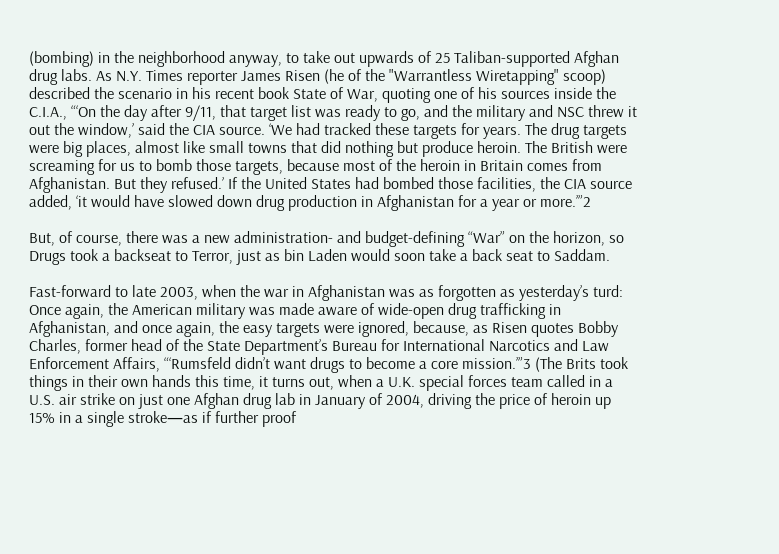(bombing) in the neighborhood anyway, to take out upwards of 25 Taliban-supported Afghan drug labs. As N.Y. Times reporter James Risen (he of the "Warrantless Wiretapping" scoop) described the scenario in his recent book State of War, quoting one of his sources inside the C.I.A., “‘On the day after 9/11, that target list was ready to go, and the military and NSC threw it out the window,’ said the CIA source. ‘We had tracked these targets for years. The drug targets were big places, almost like small towns that did nothing but produce heroin. The British were screaming for us to bomb those targets, because most of the heroin in Britain comes from Afghanistan. But they refused.’ If the United States had bombed those facilities, the CIA source added, ‘it would have slowed down drug production in Afghanistan for a year or more.’”2

But, of course, there was a new administration- and budget-defining “War” on the horizon, so Drugs took a backseat to Terror, just as bin Laden would soon take a back seat to Saddam.

Fast-forward to late 2003, when the war in Afghanistan was as forgotten as yesterday’s turd: Once again, the American military was made aware of wide-open drug trafficking in Afghanistan, and once again, the easy targets were ignored, because, as Risen quotes Bobby Charles, former head of the State Department’s Bureau for International Narcotics and Law Enforcement Affairs, “‘Rumsfeld didn’t want drugs to become a core mission.’”3 (The Brits took things in their own hands this time, it turns out, when a U.K. special forces team called in a U.S. air strike on just one Afghan drug lab in January of 2004, driving the price of heroin up 15% in a single stroke—as if further proof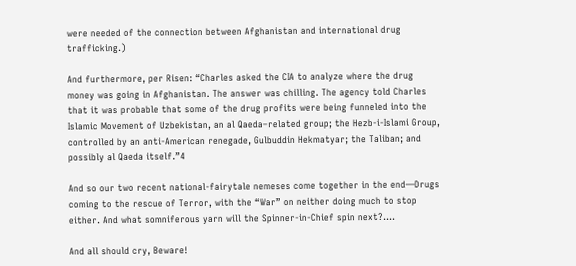were needed of the connection between Afghanistan and international drug trafficking.)

And furthermore, per Risen: “Charles asked the CIA to analyze where the drug money was going in Afghanistan. The answer was chilling. The agency told Charles that it was probable that some of the drug profits were being funneled into the Islamic Movement of Uzbekistan, an al Qaeda–related group; the Hezb-i-Islami Group, controlled by an anti-American renegade, Gulbuddin Hekmatyar; the Taliban; and possibly al Qaeda itself.”4

And so our two recent national-fairytale nemeses come together in the end—Drugs coming to the rescue of Terror, with the “War” on neither doing much to stop either. And what somniferous yarn will the Spinner-in-Chief spin next?….

And all should cry, Beware!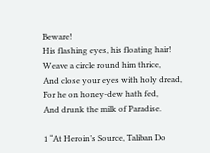Beware!
His flashing eyes, his floating hair!
Weave a circle round him thrice,
And close your eyes with holy dread,
For he on honey-dew hath fed,
And drunk the milk of Paradise.

1 “At Heroin’s Source, Taliban Do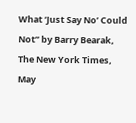What ‘Just Say No’ Could Not” by Barry Bearak, The New York Times, May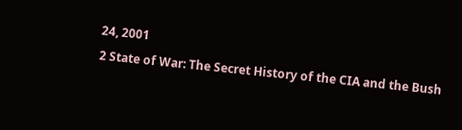24, 2001
2 State of War: The Secret History of the CIA and the Bush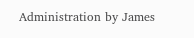Administration by James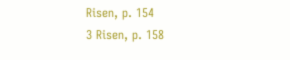Risen, p. 154
3 Risen, p. 158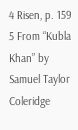4 Risen, p. 159
5 From “Kubla Khan” by Samuel Taylor Coleridge